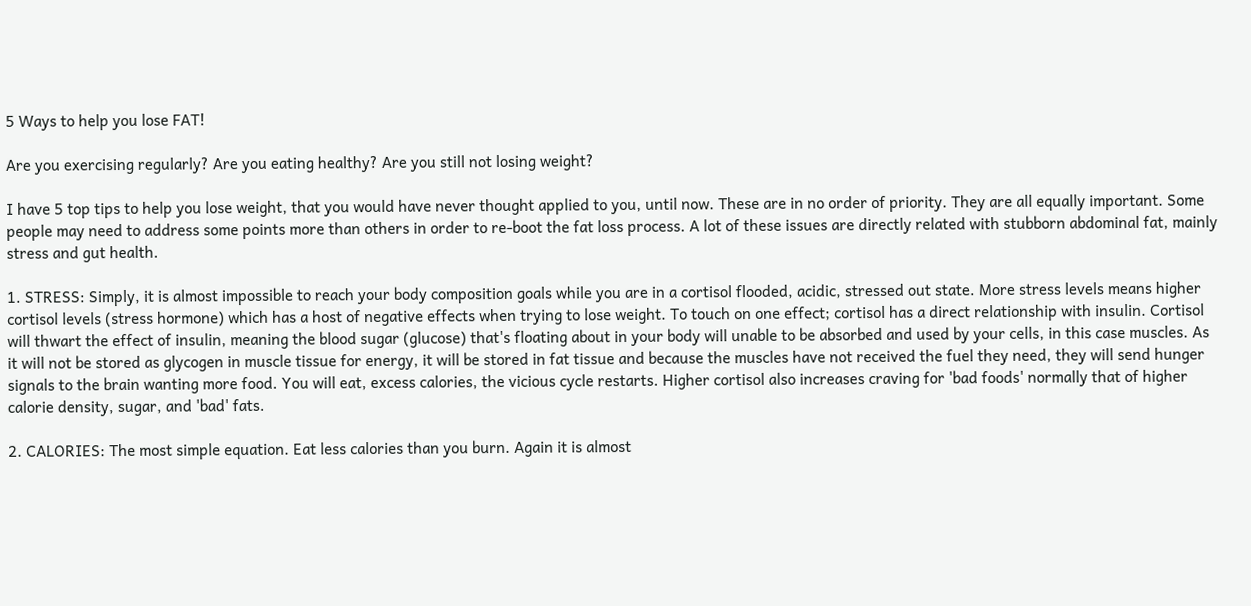5 Ways to help you lose FAT!

Are you exercising regularly? Are you eating healthy? Are you still not losing weight?

I have 5 top tips to help you lose weight, that you would have never thought applied to you, until now. These are in no order of priority. They are all equally important. Some people may need to address some points more than others in order to re-boot the fat loss process. A lot of these issues are directly related with stubborn abdominal fat, mainly stress and gut health.

1. STRESS: Simply, it is almost impossible to reach your body composition goals while you are in a cortisol flooded, acidic, stressed out state. More stress levels means higher cortisol levels (stress hormone) which has a host of negative effects when trying to lose weight. To touch on one effect; cortisol has a direct relationship with insulin. Cortisol will thwart the effect of insulin, meaning the blood sugar (glucose) that's floating about in your body will unable to be absorbed and used by your cells, in this case muscles. As it will not be stored as glycogen in muscle tissue for energy, it will be stored in fat tissue and because the muscles have not received the fuel they need, they will send hunger signals to the brain wanting more food. You will eat, excess calories, the vicious cycle restarts. Higher cortisol also increases craving for 'bad foods' normally that of higher calorie density, sugar, and 'bad' fats.

2. CALORIES: The most simple equation. Eat less calories than you burn. Again it is almost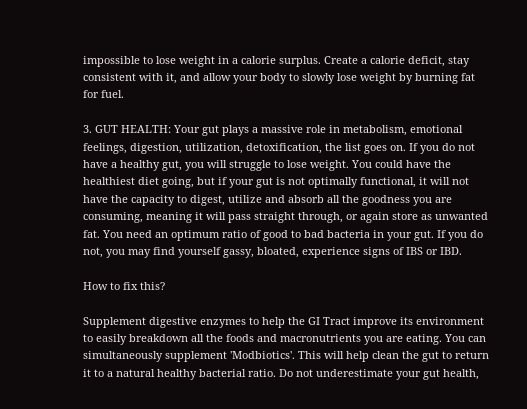impossible to lose weight in a calorie surplus. Create a calorie deficit, stay consistent with it, and allow your body to slowly lose weight by burning fat for fuel.

3. GUT HEALTH: Your gut plays a massive role in metabolism, emotional feelings, digestion, utilization, detoxification, the list goes on. If you do not have a healthy gut, you will struggle to lose weight. You could have the healthiest diet going, but if your gut is not optimally functional, it will not have the capacity to digest, utilize and absorb all the goodness you are consuming, meaning it will pass straight through, or again store as unwanted fat. You need an optimum ratio of good to bad bacteria in your gut. If you do not, you may find yourself gassy, bloated, experience signs of IBS or IBD.

How to fix this?

Supplement digestive enzymes to help the GI Tract improve its environment to easily breakdown all the foods and macronutrients you are eating. You can simultaneously supplement 'Modbiotics'. This will help clean the gut to return it to a natural healthy bacterial ratio. Do not underestimate your gut health,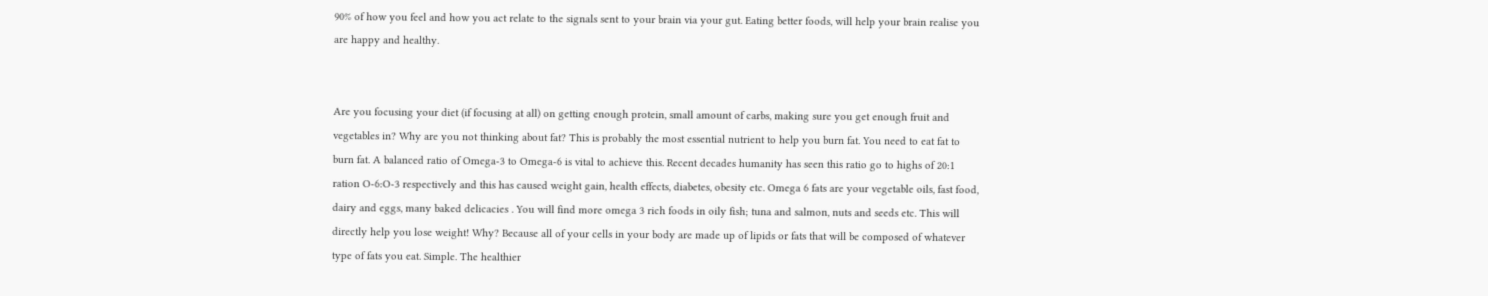90% of how you feel and how you act relate to the signals sent to your brain via your gut. Eating better foods, will help your brain realise you are happy and healthy.


Are you focusing your diet (if focusing at all) on getting enough protein, small amount of carbs, making sure you get enough fruit and vegetables in? Why are you not thinking about fat? This is probably the most essential nutrient to help you burn fat. You need to eat fat to burn fat. A balanced ratio of Omega-3 to Omega-6 is vital to achieve this. Recent decades humanity has seen this ratio go to highs of 20:1 ration O-6:O-3 respectively and this has caused weight gain, health effects, diabetes, obesity etc. Omega 6 fats are your vegetable oils, fast food, dairy and eggs, many baked delicacies . You will find more omega 3 rich foods in oily fish; tuna and salmon, nuts and seeds etc. This will directly help you lose weight! Why? Because all of your cells in your body are made up of lipids or fats that will be composed of whatever type of fats you eat. Simple. The healthier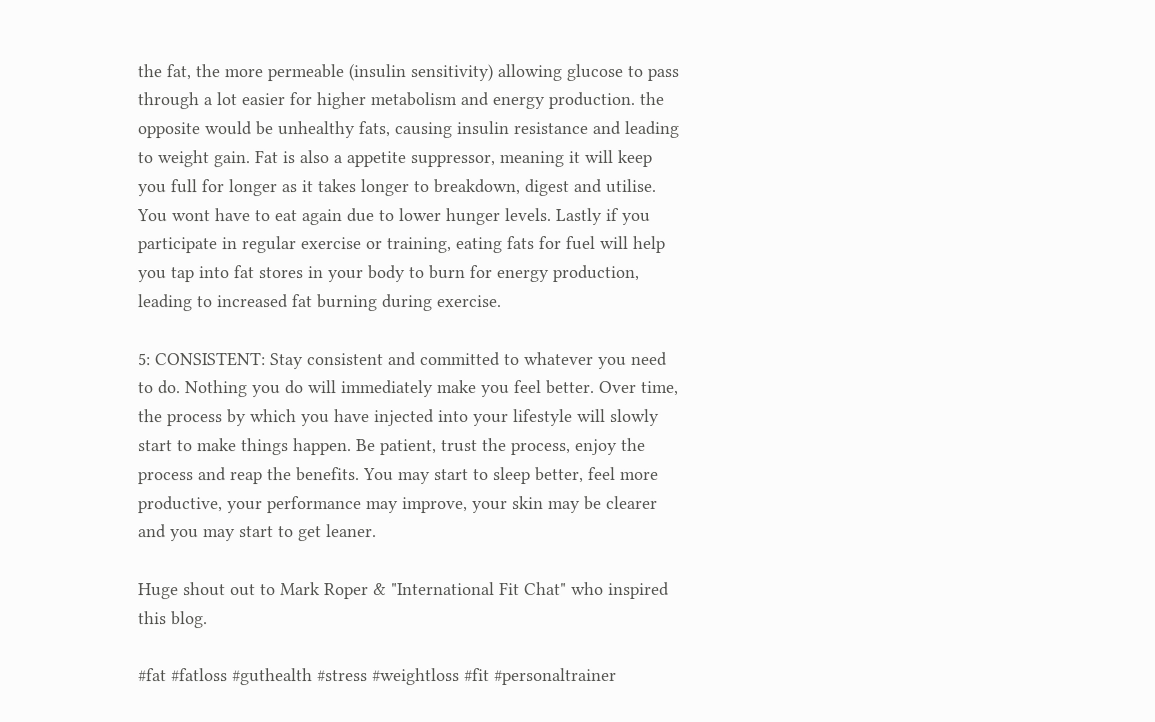the fat, the more permeable (insulin sensitivity) allowing glucose to pass through a lot easier for higher metabolism and energy production. the opposite would be unhealthy fats, causing insulin resistance and leading to weight gain. Fat is also a appetite suppressor, meaning it will keep you full for longer as it takes longer to breakdown, digest and utilise. You wont have to eat again due to lower hunger levels. Lastly if you participate in regular exercise or training, eating fats for fuel will help you tap into fat stores in your body to burn for energy production, leading to increased fat burning during exercise.

5: CONSISTENT: Stay consistent and committed to whatever you need to do. Nothing you do will immediately make you feel better. Over time, the process by which you have injected into your lifestyle will slowly start to make things happen. Be patient, trust the process, enjoy the process and reap the benefits. You may start to sleep better, feel more productive, your performance may improve, your skin may be clearer and you may start to get leaner.

Huge shout out to Mark Roper & "International Fit Chat" who inspired this blog.

#fat #fatloss #guthealth #stress #weightloss #fit #personaltrainer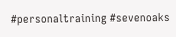#personaltraining #sevenoaks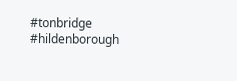#tonbridge #hildenborough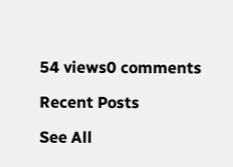54 views0 comments

Recent Posts

See All